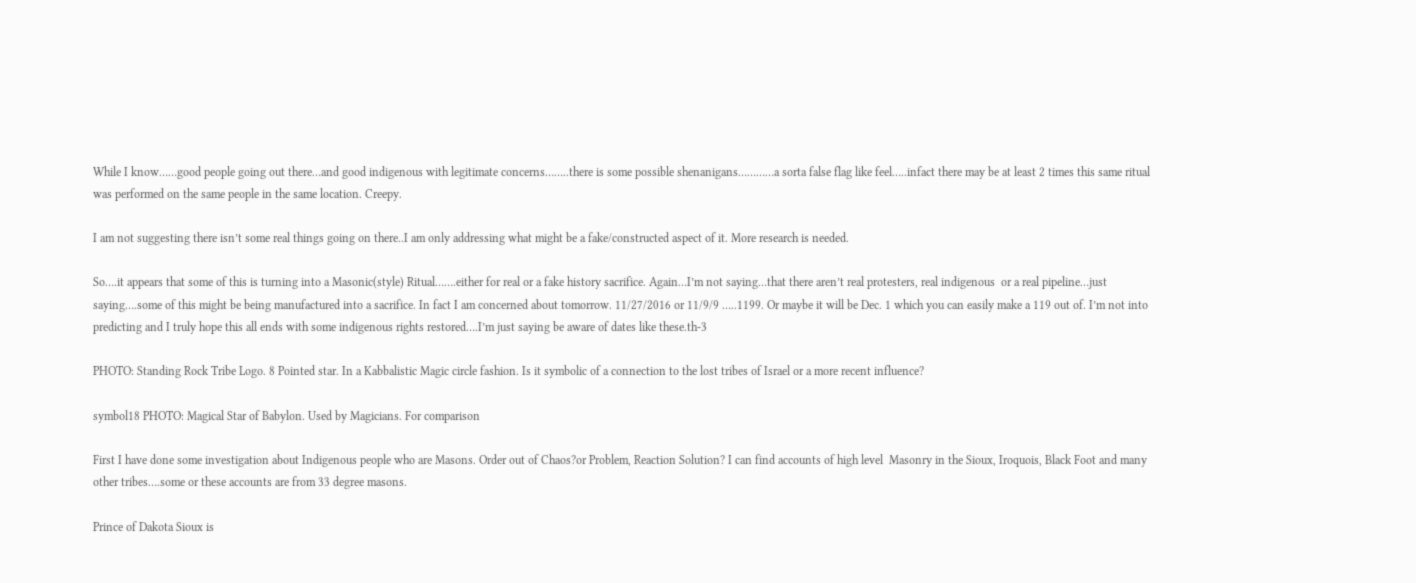While I know……good people going out there…and good indigenous with legitimate concerns……..there is some possible shenanigans…………a sorta false flag like feel…..infact there may be at least 2 times this same ritual was performed on the same people in the same location. Creepy.

I am not suggesting there isn’t some real things going on there..I am only addressing what might be a fake/constructed aspect of it. More research is needed.

So….it appears that some of this is turning into a Masonic(style) Ritual…….either for real or a fake history sacrifice. Again…I’m not saying…that there aren’t real protesters, real indigenous  or a real pipeline…just saying….some of this might be being manufactured into a sacrifice. In fact I am concerned about tomorrow. 11/27/2016 or 11/9/9 …..1199. Or maybe it will be Dec. 1 which you can easily make a 119 out of. I’m not into predicting and I truly hope this all ends with some indigenous rights restored….I’m just saying be aware of dates like these.th-3

PHOTO: Standing Rock Tribe Logo. 8 Pointed star. In a Kabbalistic Magic circle fashion. Is it symbolic of a connection to the lost tribes of Israel or a more recent influence?

symbol18 PHOTO: Magical Star of Babylon. Used by Magicians. For comparison

First I have done some investigation about Indigenous people who are Masons. Order out of Chaos?or Problem, Reaction Solution? I can find accounts of high level  Masonry in the Sioux, Iroquois, Black Foot and many other tribes….some or these accounts are from 33 degree masons.

Prince of Dakota Sioux is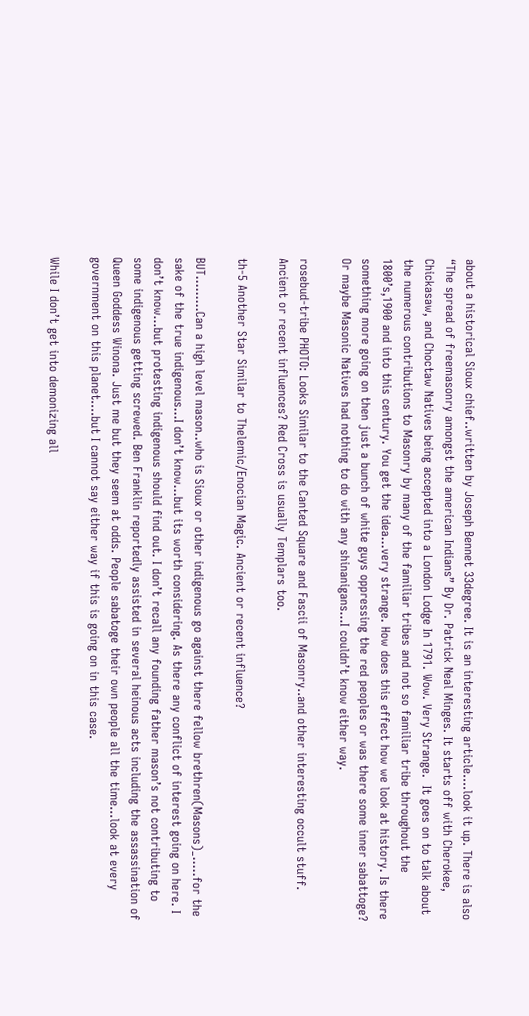about a historical Sioux chief..written by Joseph Bennet 33degree. It is an interesting article….look it up. There is also “The spread of freemasonry amongst the american Indians” By Dr. Patrick Neal Minges. It starts off with Cherokee, Chickasaw, and Choctaw Natives being accepted into a London Lodge In 1791. Wow. Very Strange.  It goes on to talk about the numerous contributions to Masonry by many of the familiar tribes and not so familiar tribe throughout the 1800’s,1900 and into this century. You get the idea…very strange. How does this effect how we look at history. Is there something more going on then just a bunch of white guys oppressing the red peoples or was there some inner sabattoge? Or maybe Masonic Natives had nothing to do with any shinanigans…I couldn’t know either way.

rosebud-tribe PHOTO: Looks Similar to the Canted Square and Fascii of Masonry..and other interesting occult stuff. Ancient or recent influences? Red Cross is usually Templars too.

th-5 Another Star Similar to Thelemic/Enocian Magic. Ancient or recent influence?

BUT………Can a high level mason..who is Sioux or other indigenous go against there fellow brethren(Masons)_…..for the sake of the true indigenous…I don’t know…but its worth considering. As there any conflict of interest going on here. I don’t know…but protesting indigenous should find out. I don’t recall any founding father mason’s not contributing to some indigenous getting screwed. Ben Franklin reportedly assisted in several heinous acts including the assassination of Queen Goddess Winona. Just me but they seem at odds. People sabatoge their own people all the time…look at every government on this planet….but I cannot say either way if this is going on in this case.

While I don’t get into demonizing all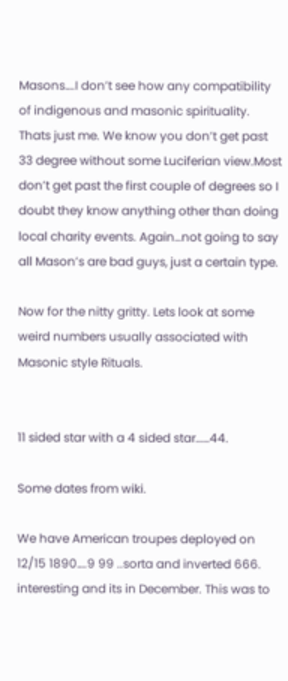Masons….I don’t see how any compatibility of indigenous and masonic spirituality. Thats just me. We know you don’t get past 33 degree without some Luciferian view.Most don’t get past the first couple of degrees so I doubt they know anything other than doing local charity events. Again…not going to say all Mason’s are bad guys, just a certain type.

Now for the nitty gritty. Lets look at some weird numbers usually associated with Masonic style Rituals.


11 sided star with a 4 sided star……44.

Some dates from wiki.

We have American troupes deployed on 12/15 1890….9 99 ..sorta and inverted 666. interesting and its in December. This was to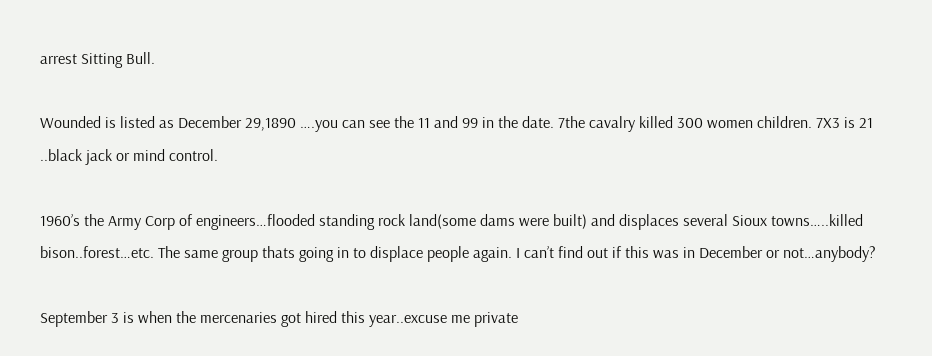arrest Sitting Bull.

Wounded is listed as December 29,1890 ….you can see the 11 and 99 in the date. 7the cavalry killed 300 women children. 7X3 is 21 ..black jack or mind control.

1960’s the Army Corp of engineers…flooded standing rock land(some dams were built) and displaces several Sioux towns…..killed bison..forest…etc. The same group thats going in to displace people again. I can’t find out if this was in December or not…anybody?

September 3 is when the mercenaries got hired this year..excuse me private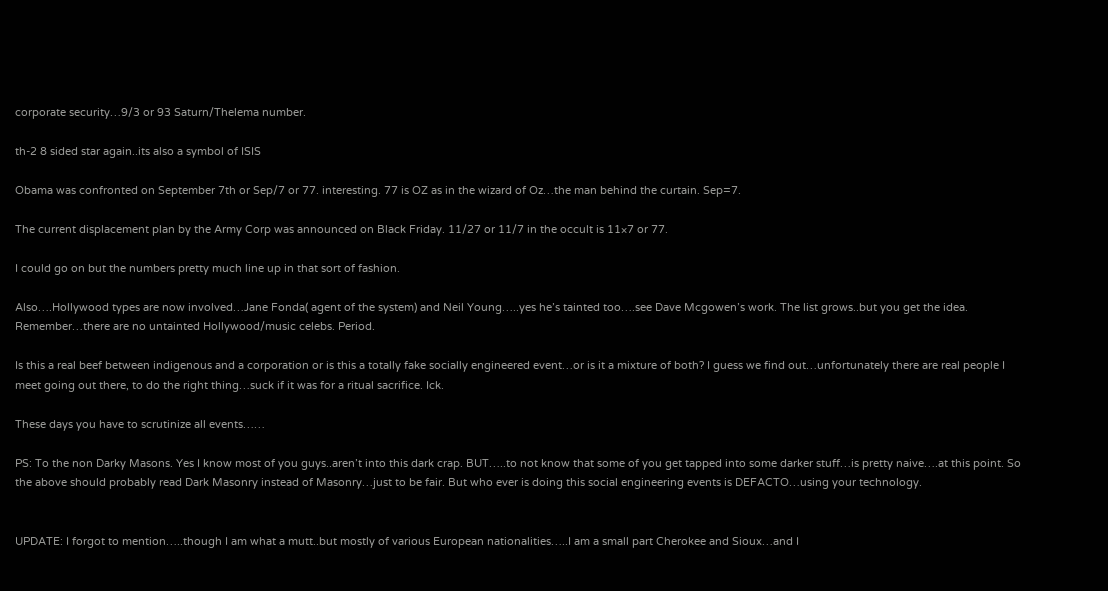corporate security…9/3 or 93 Saturn/Thelema number.

th-2 8 sided star again..its also a symbol of ISIS

Obama was confronted on September 7th or Sep/7 or 77. interesting. 77 is OZ as in the wizard of Oz…the man behind the curtain. Sep=7.

The current displacement plan by the Army Corp was announced on Black Friday. 11/27 or 11/7 in the occult is 11×7 or 77.

I could go on but the numbers pretty much line up in that sort of fashion.

Also….Hollywood types are now involved…Jane Fonda( agent of the system) and Neil Young…..yes he’s tainted too….see Dave Mcgowen’s work. The list grows..but you get the idea. Remember…there are no untainted Hollywood/music celebs. Period.

Is this a real beef between indigenous and a corporation or is this a totally fake socially engineered event…or is it a mixture of both? I guess we find out…unfortunately there are real people I meet going out there, to do the right thing…suck if it was for a ritual sacrifice. Ick.

These days you have to scrutinize all events……

PS: To the non Darky Masons. Yes I know most of you guys..aren’t into this dark crap. BUT…..to not know that some of you get tapped into some darker stuff…is pretty naive….at this point. So the above should probably read Dark Masonry instead of Masonry…just to be fair. But who ever is doing this social engineering events is DEFACTO…using your technology.


UPDATE: I forgot to mention…..though I am what a mutt..but mostly of various European nationalities…..I am a small part Cherokee and Sioux…and I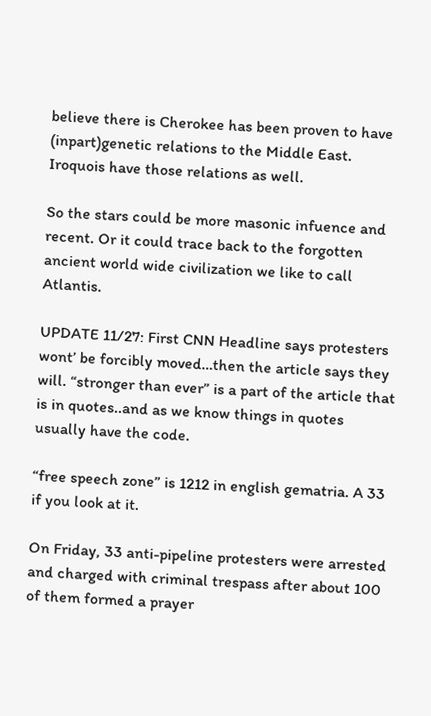believe there is Cherokee has been proven to have (inpart)genetic relations to the Middle East. Iroquois have those relations as well.

So the stars could be more masonic infuence and recent. Or it could trace back to the forgotten ancient world wide civilization we like to call Atlantis.

UPDATE 11/27: First CNN Headline says protesters wont’ be forcibly moved…then the article says they will. “stronger than ever” is a part of the article that is in quotes..and as we know things in quotes usually have the code.

“free speech zone” is 1212 in english gematria. A 33 if you look at it.

On Friday, 33 anti-pipeline protesters were arrested and charged with criminal trespass after about 100 of them formed a prayer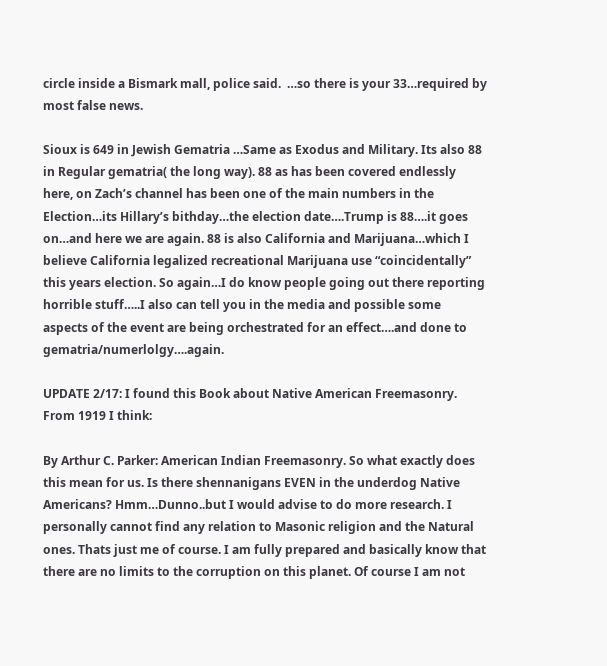circle inside a Bismark mall, police said.  …so there is your 33…required by most false news.

Sioux is 649 in Jewish Gematria …Same as Exodus and Military. Its also 88 in Regular gematria( the long way). 88 as has been covered endlessly here, on Zach’s channel has been one of the main numbers in the Election…its Hillary’s bithday…the election date….Trump is 88….it goes on…and here we are again. 88 is also California and Marijuana…which I believe California legalized recreational Marijuana use “coincidentally” this years election. So again…I do know people going out there reporting horrible stuff…..I also can tell you in the media and possible some aspects of the event are being orchestrated for an effect….and done to gematria/numerlolgy….again.

UPDATE 2/17: I found this Book about Native American Freemasonry. From 1919 I think:

By Arthur C. Parker: American Indian Freemasonry. So what exactly does this mean for us. Is there shennanigans EVEN in the underdog Native Americans? Hmm…Dunno..but I would advise to do more research. I personally cannot find any relation to Masonic religion and the Natural ones. Thats just me of course. I am fully prepared and basically know that there are no limits to the corruption on this planet. Of course I am not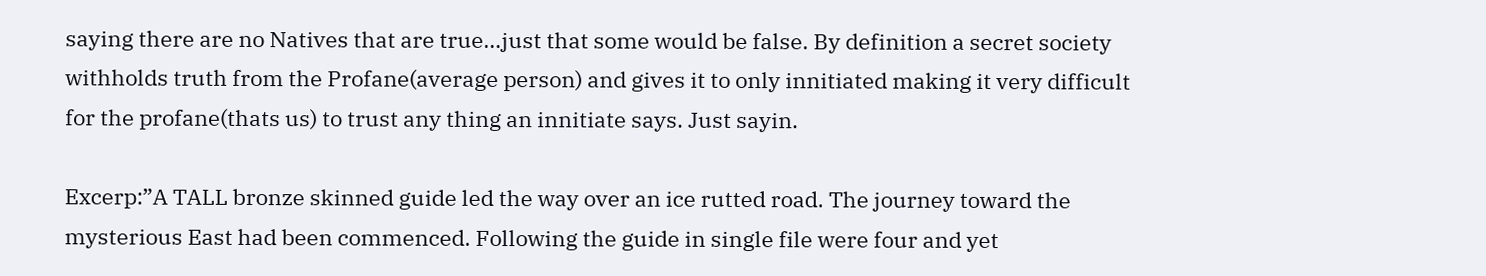saying there are no Natives that are true…just that some would be false. By definition a secret society withholds truth from the Profane(average person) and gives it to only innitiated making it very difficult for the profane(thats us) to trust any thing an innitiate says. Just sayin.

Excerp:”A TALL bronze skinned guide led the way over an ice rutted road. The journey toward the mysterious East had been commenced. Following the guide in single file were four and yet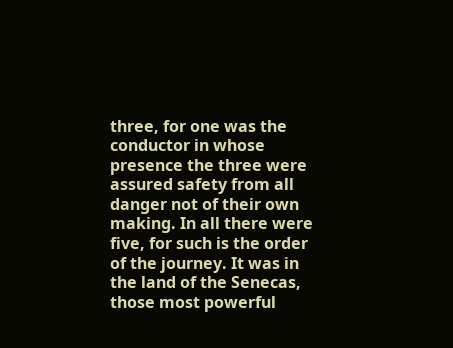three, for one was the conductor in whose presence the three were assured safety from all danger not of their own making. In all there were five, for such is the order of the journey. It was in the land of the Senecas, those most powerful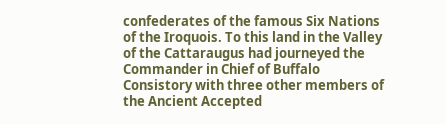confederates of the famous Six Nations of the Iroquois. To this land in the Valley of the Cattaraugus had journeyed the Commander in Chief of Buffalo Consistory with three other members of the Ancient Accepted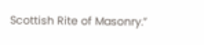Scottish Rite of Masonry.”